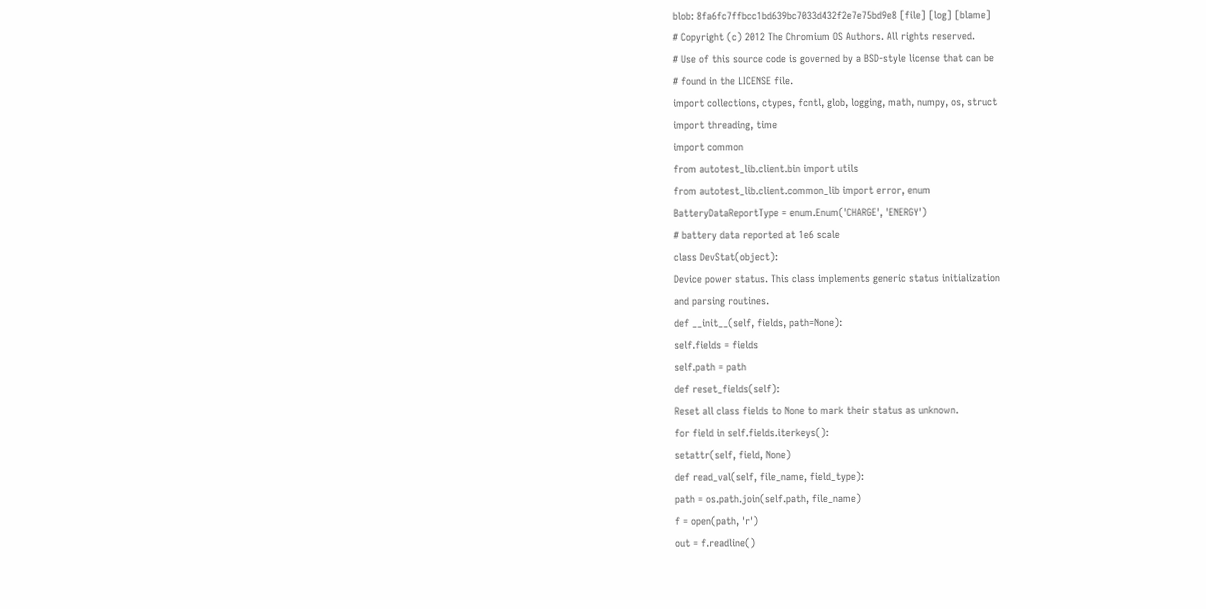blob: 8fa6fc7ffbcc1bd639bc7033d432f2e7e75bd9e8 [file] [log] [blame]
# Copyright (c) 2012 The Chromium OS Authors. All rights reserved.
# Use of this source code is governed by a BSD-style license that can be
# found in the LICENSE file.
import collections, ctypes, fcntl, glob, logging, math, numpy, os, struct
import threading, time
import common
from autotest_lib.client.bin import utils
from autotest_lib.client.common_lib import error, enum
BatteryDataReportType = enum.Enum('CHARGE', 'ENERGY')
# battery data reported at 1e6 scale
class DevStat(object):
Device power status. This class implements generic status initialization
and parsing routines.
def __init__(self, fields, path=None):
self.fields = fields
self.path = path
def reset_fields(self):
Reset all class fields to None to mark their status as unknown.
for field in self.fields.iterkeys():
setattr(self, field, None)
def read_val(self, file_name, field_type):
path = os.path.join(self.path, file_name)
f = open(path, 'r')
out = f.readline()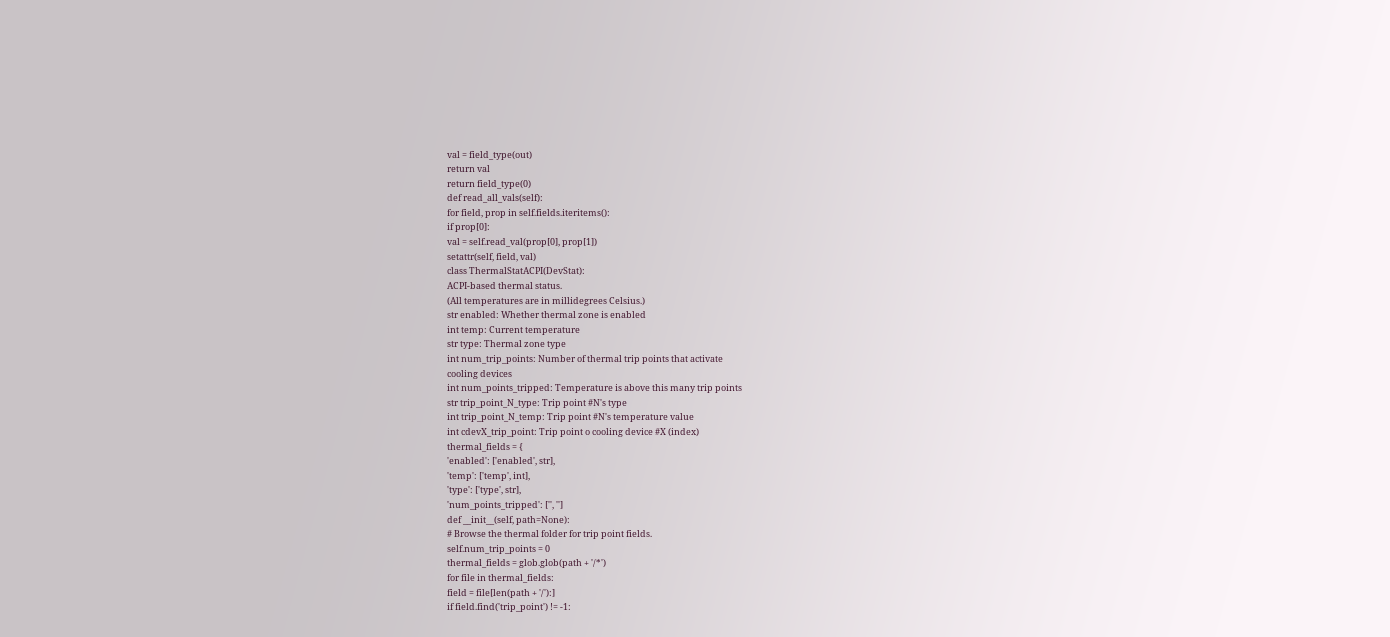val = field_type(out)
return val
return field_type(0)
def read_all_vals(self):
for field, prop in self.fields.iteritems():
if prop[0]:
val = self.read_val(prop[0], prop[1])
setattr(self, field, val)
class ThermalStatACPI(DevStat):
ACPI-based thermal status.
(All temperatures are in millidegrees Celsius.)
str enabled: Whether thermal zone is enabled
int temp: Current temperature
str type: Thermal zone type
int num_trip_points: Number of thermal trip points that activate
cooling devices
int num_points_tripped: Temperature is above this many trip points
str trip_point_N_type: Trip point #N's type
int trip_point_N_temp: Trip point #N's temperature value
int cdevX_trip_point: Trip point o cooling device #X (index)
thermal_fields = {
'enabled': ['enabled', str],
'temp': ['temp', int],
'type': ['type', str],
'num_points_tripped': ['', '']
def __init__(self, path=None):
# Browse the thermal folder for trip point fields.
self.num_trip_points = 0
thermal_fields = glob.glob(path + '/*')
for file in thermal_fields:
field = file[len(path + '/'):]
if field.find('trip_point') != -1: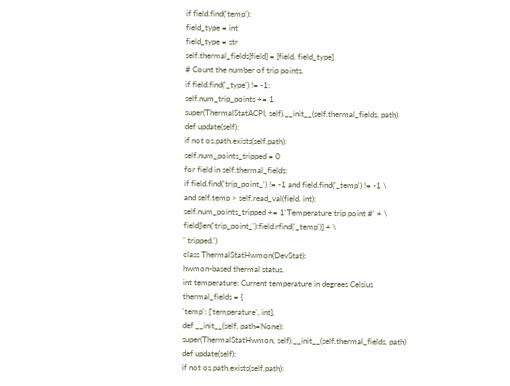if field.find('temp'):
field_type = int
field_type = str
self.thermal_fields[field] = [field, field_type]
# Count the number of trip points.
if field.find('_type') != -1:
self.num_trip_points += 1
super(ThermalStatACPI, self).__init__(self.thermal_fields, path)
def update(self):
if not os.path.exists(self.path):
self.num_points_tripped = 0
for field in self.thermal_fields:
if field.find('trip_point_') != -1 and field.find('_temp') != -1 \
and self.temp > self.read_val(field, int):
self.num_points_tripped += 1'Temperature trip point #' + \
field[len('trip_point_'):field.rfind('_temp')] + \
' tripped.')
class ThermalStatHwmon(DevStat):
hwmon-based thermal status.
int temperature: Current temperature in degrees Celsius
thermal_fields = {
'temp': ['temperature', int],
def __init__(self, path=None):
super(ThermalStatHwmon, self).__init__(self.thermal_fields, path)
def update(self):
if not os.path.exists(self.path):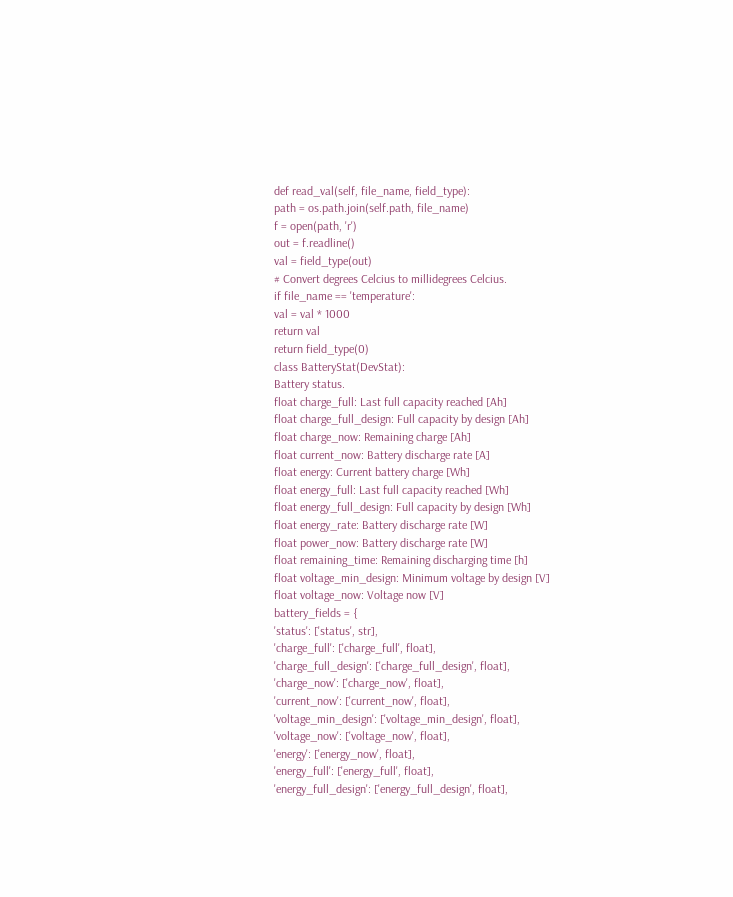def read_val(self, file_name, field_type):
path = os.path.join(self.path, file_name)
f = open(path, 'r')
out = f.readline()
val = field_type(out)
# Convert degrees Celcius to millidegrees Celcius.
if file_name == 'temperature':
val = val * 1000
return val
return field_type(0)
class BatteryStat(DevStat):
Battery status.
float charge_full: Last full capacity reached [Ah]
float charge_full_design: Full capacity by design [Ah]
float charge_now: Remaining charge [Ah]
float current_now: Battery discharge rate [A]
float energy: Current battery charge [Wh]
float energy_full: Last full capacity reached [Wh]
float energy_full_design: Full capacity by design [Wh]
float energy_rate: Battery discharge rate [W]
float power_now: Battery discharge rate [W]
float remaining_time: Remaining discharging time [h]
float voltage_min_design: Minimum voltage by design [V]
float voltage_now: Voltage now [V]
battery_fields = {
'status': ['status', str],
'charge_full': ['charge_full', float],
'charge_full_design': ['charge_full_design', float],
'charge_now': ['charge_now', float],
'current_now': ['current_now', float],
'voltage_min_design': ['voltage_min_design', float],
'voltage_now': ['voltage_now', float],
'energy': ['energy_now', float],
'energy_full': ['energy_full', float],
'energy_full_design': ['energy_full_design', float],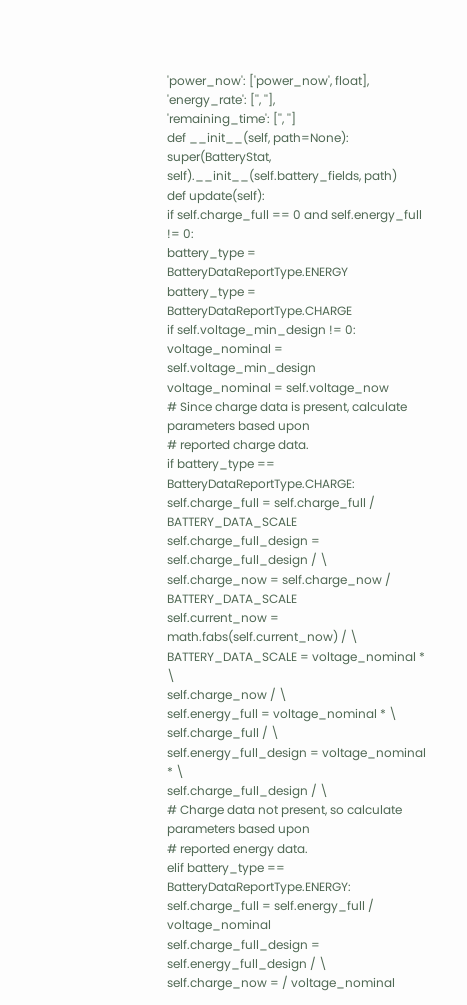'power_now': ['power_now', float],
'energy_rate': ['', ''],
'remaining_time': ['', '']
def __init__(self, path=None):
super(BatteryStat, self).__init__(self.battery_fields, path)
def update(self):
if self.charge_full == 0 and self.energy_full != 0:
battery_type = BatteryDataReportType.ENERGY
battery_type = BatteryDataReportType.CHARGE
if self.voltage_min_design != 0:
voltage_nominal = self.voltage_min_design
voltage_nominal = self.voltage_now
# Since charge data is present, calculate parameters based upon
# reported charge data.
if battery_type == BatteryDataReportType.CHARGE:
self.charge_full = self.charge_full / BATTERY_DATA_SCALE
self.charge_full_design = self.charge_full_design / \
self.charge_now = self.charge_now / BATTERY_DATA_SCALE
self.current_now = math.fabs(self.current_now) / \
BATTERY_DATA_SCALE = voltage_nominal * \
self.charge_now / \
self.energy_full = voltage_nominal * \
self.charge_full / \
self.energy_full_design = voltage_nominal * \
self.charge_full_design / \
# Charge data not present, so calculate parameters based upon
# reported energy data.
elif battery_type == BatteryDataReportType.ENERGY:
self.charge_full = self.energy_full / voltage_nominal
self.charge_full_design = self.energy_full_design / \
self.charge_now = / voltage_nominal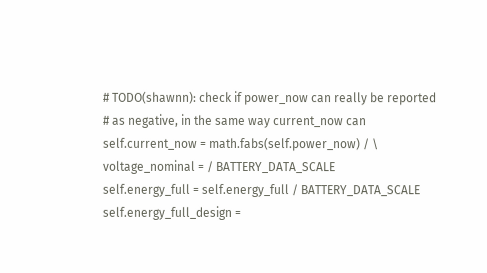# TODO(shawnn): check if power_now can really be reported
# as negative, in the same way current_now can
self.current_now = math.fabs(self.power_now) / \
voltage_nominal = / BATTERY_DATA_SCALE
self.energy_full = self.energy_full / BATTERY_DATA_SCALE
self.energy_full_design =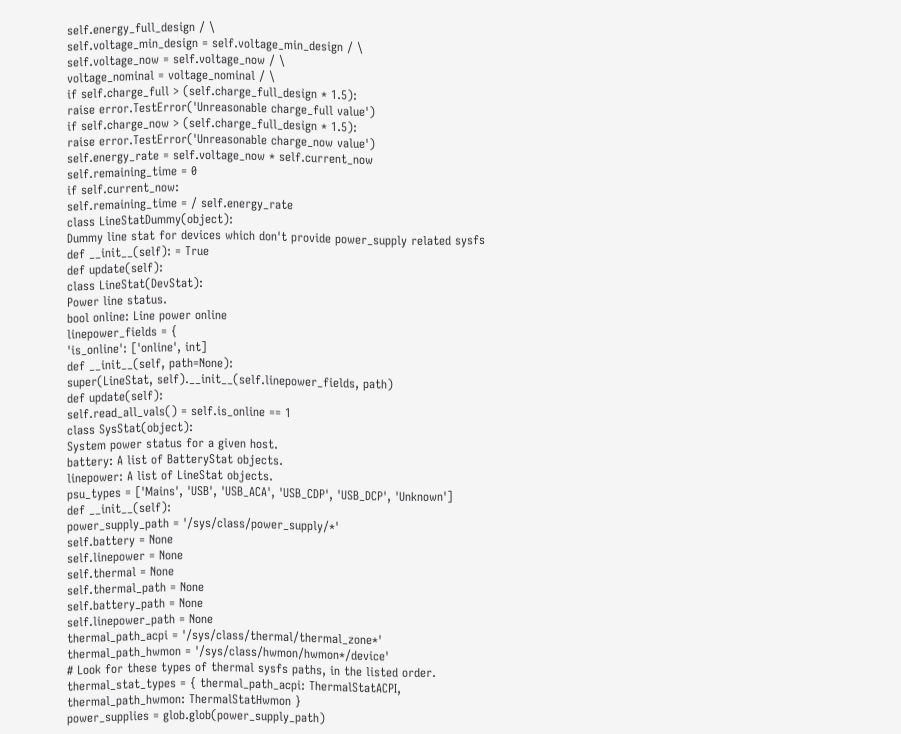self.energy_full_design / \
self.voltage_min_design = self.voltage_min_design / \
self.voltage_now = self.voltage_now / \
voltage_nominal = voltage_nominal / \
if self.charge_full > (self.charge_full_design * 1.5):
raise error.TestError('Unreasonable charge_full value')
if self.charge_now > (self.charge_full_design * 1.5):
raise error.TestError('Unreasonable charge_now value')
self.energy_rate = self.voltage_now * self.current_now
self.remaining_time = 0
if self.current_now:
self.remaining_time = / self.energy_rate
class LineStatDummy(object):
Dummy line stat for devices which don't provide power_supply related sysfs
def __init__(self): = True
def update(self):
class LineStat(DevStat):
Power line status.
bool online: Line power online
linepower_fields = {
'is_online': ['online', int]
def __init__(self, path=None):
super(LineStat, self).__init__(self.linepower_fields, path)
def update(self):
self.read_all_vals() = self.is_online == 1
class SysStat(object):
System power status for a given host.
battery: A list of BatteryStat objects.
linepower: A list of LineStat objects.
psu_types = ['Mains', 'USB', 'USB_ACA', 'USB_CDP', 'USB_DCP', 'Unknown']
def __init__(self):
power_supply_path = '/sys/class/power_supply/*'
self.battery = None
self.linepower = None
self.thermal = None
self.thermal_path = None
self.battery_path = None
self.linepower_path = None
thermal_path_acpi = '/sys/class/thermal/thermal_zone*'
thermal_path_hwmon = '/sys/class/hwmon/hwmon*/device'
# Look for these types of thermal sysfs paths, in the listed order.
thermal_stat_types = { thermal_path_acpi: ThermalStatACPI,
thermal_path_hwmon: ThermalStatHwmon }
power_supplies = glob.glob(power_supply_path)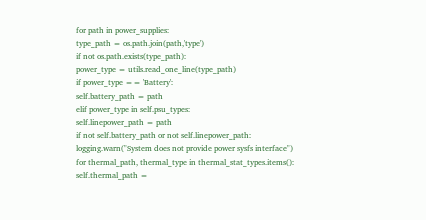for path in power_supplies:
type_path = os.path.join(path,'type')
if not os.path.exists(type_path):
power_type = utils.read_one_line(type_path)
if power_type == 'Battery':
self.battery_path = path
elif power_type in self.psu_types:
self.linepower_path = path
if not self.battery_path or not self.linepower_path:
logging.warn("System does not provide power sysfs interface")
for thermal_path, thermal_type in thermal_stat_types.items():
self.thermal_path =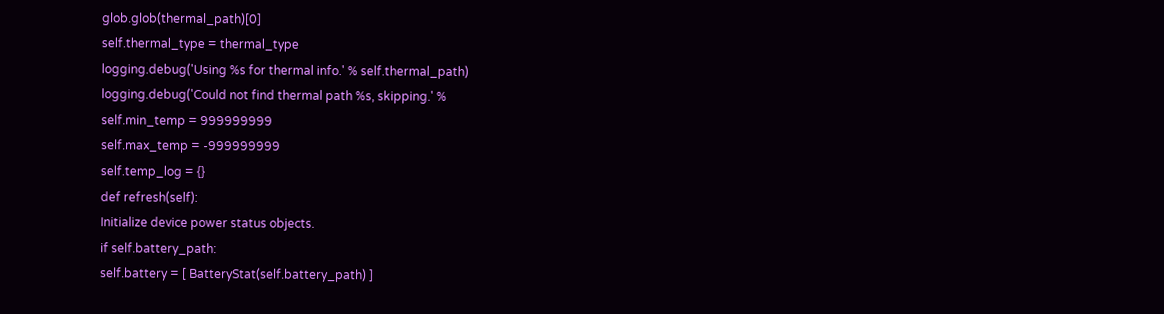glob.glob(thermal_path)[0]
self.thermal_type = thermal_type
logging.debug('Using %s for thermal info.' % self.thermal_path)
logging.debug('Could not find thermal path %s, skipping.' %
self.min_temp = 999999999
self.max_temp = -999999999
self.temp_log = {}
def refresh(self):
Initialize device power status objects.
if self.battery_path:
self.battery = [ BatteryStat(self.battery_path) ]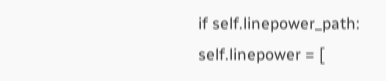if self.linepower_path:
self.linepower = [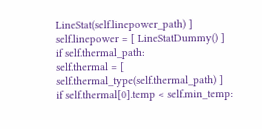LineStat(self.linepower_path) ]
self.linepower = [ LineStatDummy() ]
if self.thermal_path:
self.thermal = [ self.thermal_type(self.thermal_path) ]
if self.thermal[0].temp < self.min_temp: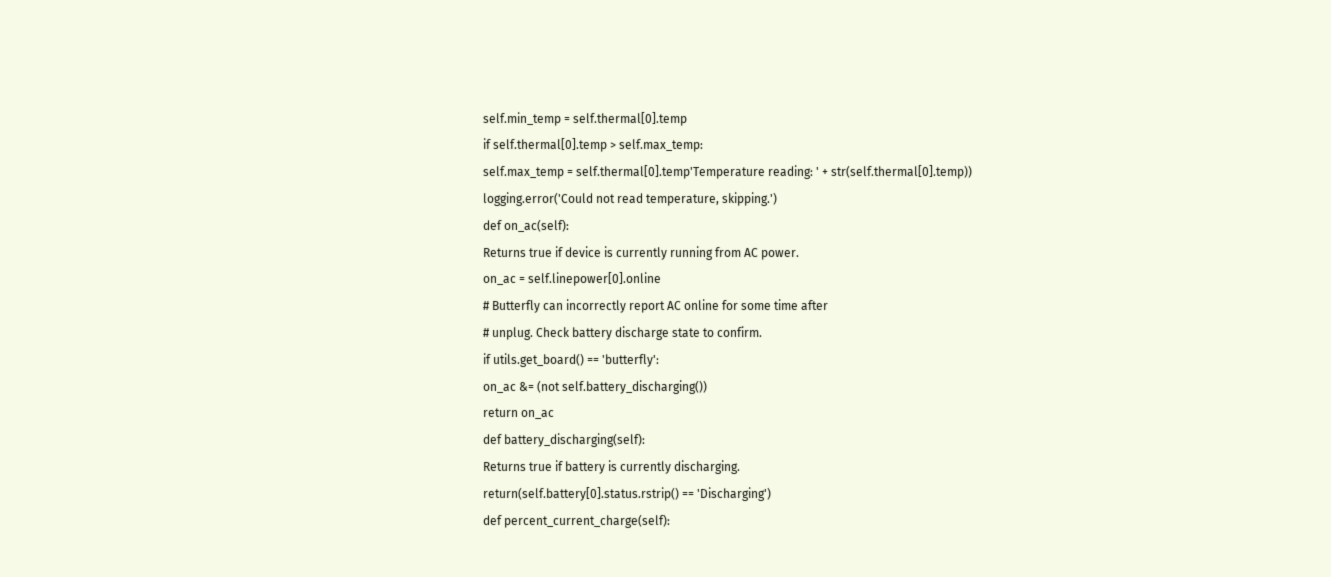self.min_temp = self.thermal[0].temp
if self.thermal[0].temp > self.max_temp:
self.max_temp = self.thermal[0].temp'Temperature reading: ' + str(self.thermal[0].temp))
logging.error('Could not read temperature, skipping.')
def on_ac(self):
Returns true if device is currently running from AC power.
on_ac = self.linepower[0].online
# Butterfly can incorrectly report AC online for some time after
# unplug. Check battery discharge state to confirm.
if utils.get_board() == 'butterfly':
on_ac &= (not self.battery_discharging())
return on_ac
def battery_discharging(self):
Returns true if battery is currently discharging.
return(self.battery[0].status.rstrip() == 'Discharging')
def percent_current_charge(self):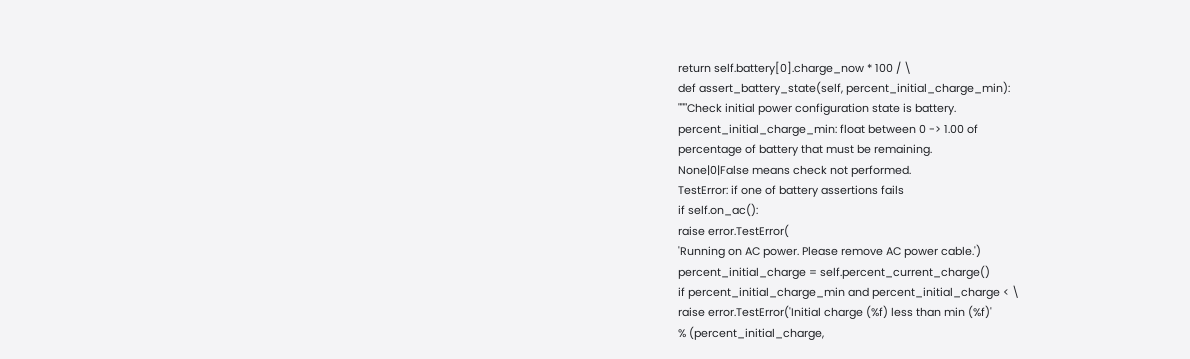return self.battery[0].charge_now * 100 / \
def assert_battery_state(self, percent_initial_charge_min):
"""Check initial power configuration state is battery.
percent_initial_charge_min: float between 0 -> 1.00 of
percentage of battery that must be remaining.
None|0|False means check not performed.
TestError: if one of battery assertions fails
if self.on_ac():
raise error.TestError(
'Running on AC power. Please remove AC power cable.')
percent_initial_charge = self.percent_current_charge()
if percent_initial_charge_min and percent_initial_charge < \
raise error.TestError('Initial charge (%f) less than min (%f)'
% (percent_initial_charge,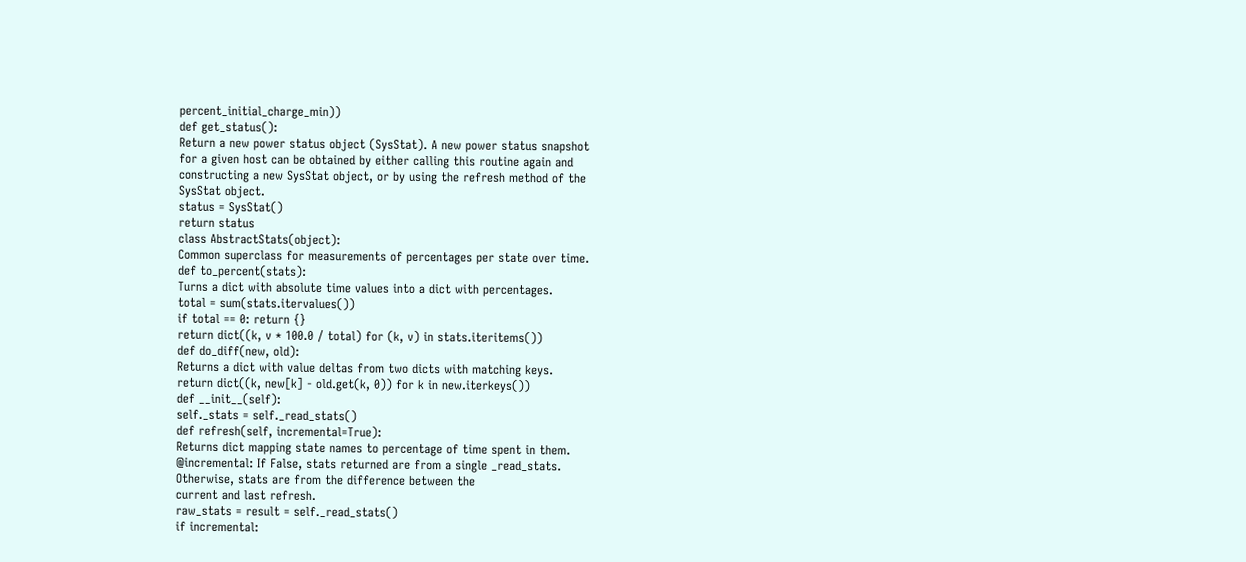percent_initial_charge_min))
def get_status():
Return a new power status object (SysStat). A new power status snapshot
for a given host can be obtained by either calling this routine again and
constructing a new SysStat object, or by using the refresh method of the
SysStat object.
status = SysStat()
return status
class AbstractStats(object):
Common superclass for measurements of percentages per state over time.
def to_percent(stats):
Turns a dict with absolute time values into a dict with percentages.
total = sum(stats.itervalues())
if total == 0: return {}
return dict((k, v * 100.0 / total) for (k, v) in stats.iteritems())
def do_diff(new, old):
Returns a dict with value deltas from two dicts with matching keys.
return dict((k, new[k] - old.get(k, 0)) for k in new.iterkeys())
def __init__(self):
self._stats = self._read_stats()
def refresh(self, incremental=True):
Returns dict mapping state names to percentage of time spent in them.
@incremental: If False, stats returned are from a single _read_stats.
Otherwise, stats are from the difference between the
current and last refresh.
raw_stats = result = self._read_stats()
if incremental: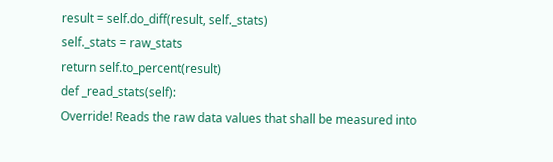result = self.do_diff(result, self._stats)
self._stats = raw_stats
return self.to_percent(result)
def _read_stats(self):
Override! Reads the raw data values that shall be measured into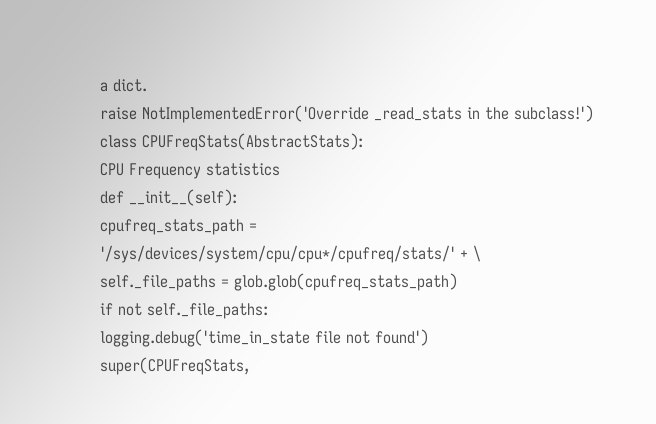a dict.
raise NotImplementedError('Override _read_stats in the subclass!')
class CPUFreqStats(AbstractStats):
CPU Frequency statistics
def __init__(self):
cpufreq_stats_path = '/sys/devices/system/cpu/cpu*/cpufreq/stats/' + \
self._file_paths = glob.glob(cpufreq_stats_path)
if not self._file_paths:
logging.debug('time_in_state file not found')
super(CPUFreqStats,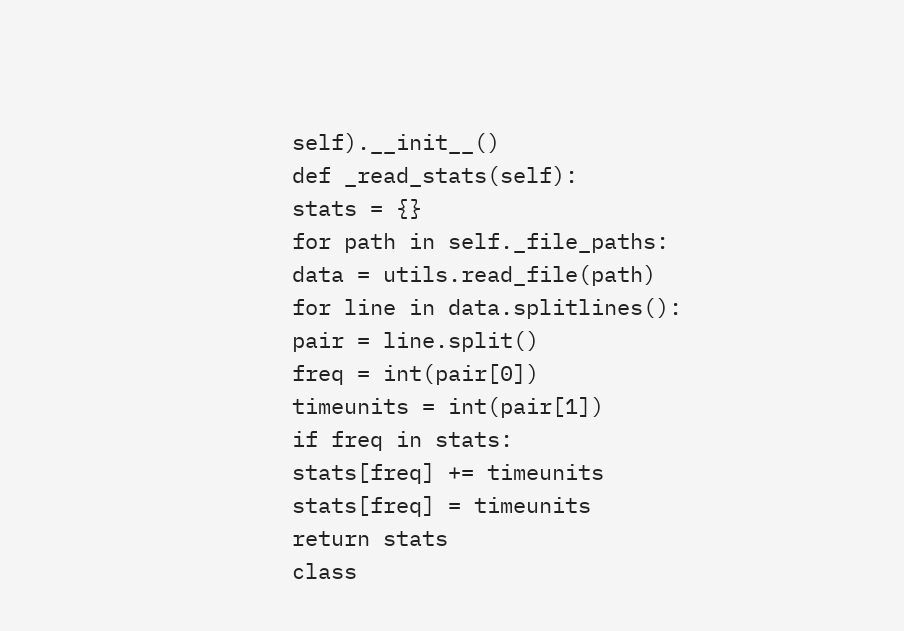self).__init__()
def _read_stats(self):
stats = {}
for path in self._file_paths:
data = utils.read_file(path)
for line in data.splitlines():
pair = line.split()
freq = int(pair[0])
timeunits = int(pair[1])
if freq in stats:
stats[freq] += timeunits
stats[freq] = timeunits
return stats
class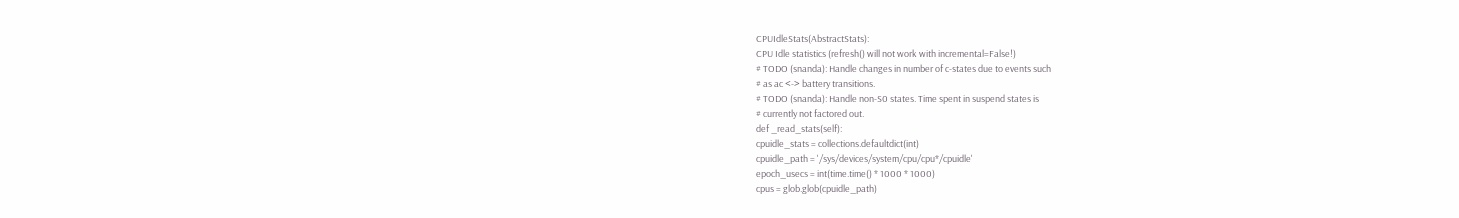CPUIdleStats(AbstractStats):
CPU Idle statistics (refresh() will not work with incremental=False!)
# TODO (snanda): Handle changes in number of c-states due to events such
# as ac <-> battery transitions.
# TODO (snanda): Handle non-S0 states. Time spent in suspend states is
# currently not factored out.
def _read_stats(self):
cpuidle_stats = collections.defaultdict(int)
cpuidle_path = '/sys/devices/system/cpu/cpu*/cpuidle'
epoch_usecs = int(time.time() * 1000 * 1000)
cpus = glob.glob(cpuidle_path)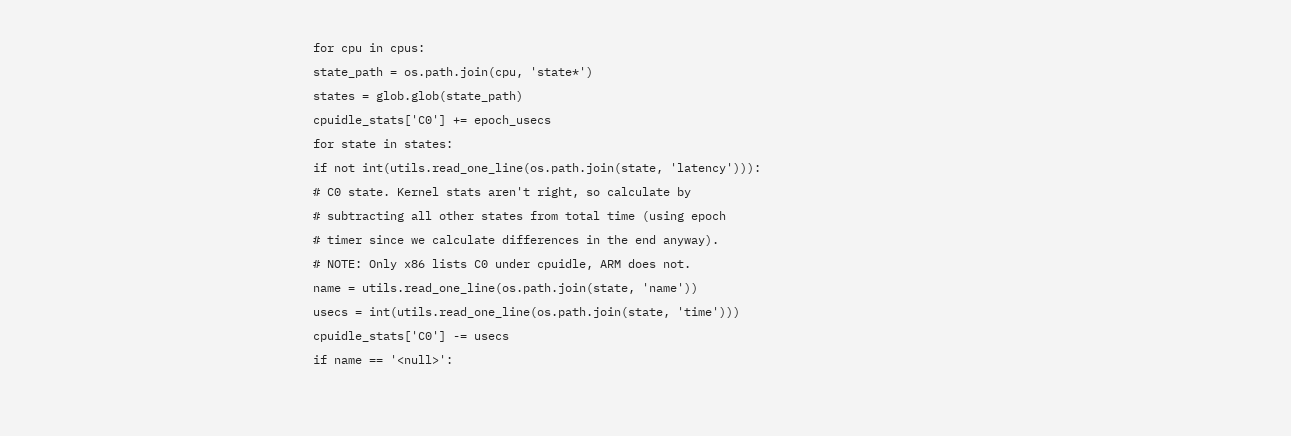for cpu in cpus:
state_path = os.path.join(cpu, 'state*')
states = glob.glob(state_path)
cpuidle_stats['C0'] += epoch_usecs
for state in states:
if not int(utils.read_one_line(os.path.join(state, 'latency'))):
# C0 state. Kernel stats aren't right, so calculate by
# subtracting all other states from total time (using epoch
# timer since we calculate differences in the end anyway).
# NOTE: Only x86 lists C0 under cpuidle, ARM does not.
name = utils.read_one_line(os.path.join(state, 'name'))
usecs = int(utils.read_one_line(os.path.join(state, 'time')))
cpuidle_stats['C0'] -= usecs
if name == '<null>':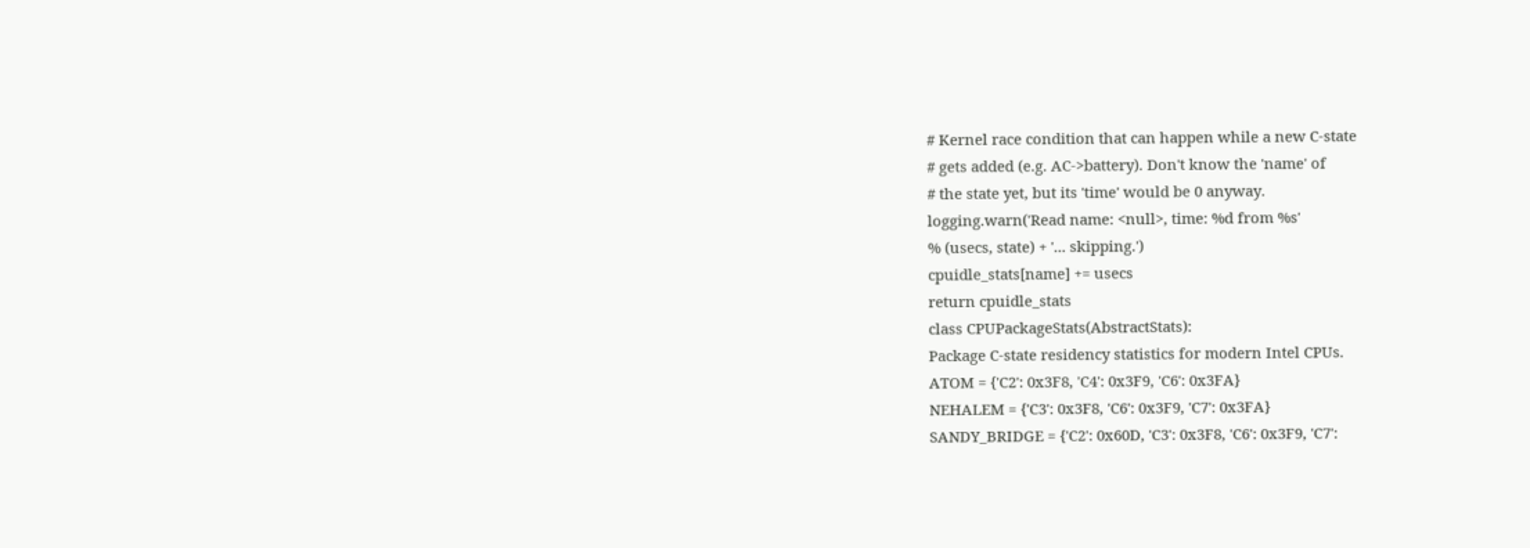# Kernel race condition that can happen while a new C-state
# gets added (e.g. AC->battery). Don't know the 'name' of
# the state yet, but its 'time' would be 0 anyway.
logging.warn('Read name: <null>, time: %d from %s'
% (usecs, state) + '... skipping.')
cpuidle_stats[name] += usecs
return cpuidle_stats
class CPUPackageStats(AbstractStats):
Package C-state residency statistics for modern Intel CPUs.
ATOM = {'C2': 0x3F8, 'C4': 0x3F9, 'C6': 0x3FA}
NEHALEM = {'C3': 0x3F8, 'C6': 0x3F9, 'C7': 0x3FA}
SANDY_BRIDGE = {'C2': 0x60D, 'C3': 0x3F8, 'C6': 0x3F9, 'C7':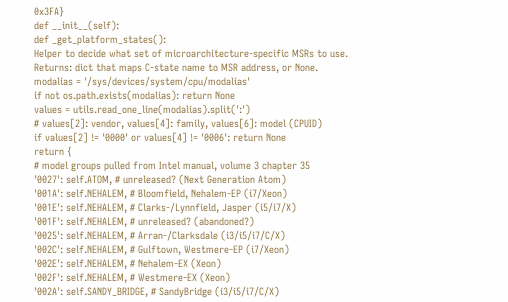0x3FA}
def __init__(self):
def _get_platform_states():
Helper to decide what set of microarchitecture-specific MSRs to use.
Returns: dict that maps C-state name to MSR address, or None.
modalias = '/sys/devices/system/cpu/modalias'
if not os.path.exists(modalias): return None
values = utils.read_one_line(modalias).split(':')
# values[2]: vendor, values[4]: family, values[6]: model (CPUID)
if values[2] != '0000' or values[4] != '0006': return None
return {
# model groups pulled from Intel manual, volume 3 chapter 35
'0027': self.ATOM, # unreleased? (Next Generation Atom)
'001A': self.NEHALEM, # Bloomfield, Nehalem-EP (i7/Xeon)
'001E': self.NEHALEM, # Clarks-/Lynnfield, Jasper (i5/i7/X)
'001F': self.NEHALEM, # unreleased? (abandoned?)
'0025': self.NEHALEM, # Arran-/Clarksdale (i3/i5/i7/C/X)
'002C': self.NEHALEM, # Gulftown, Westmere-EP (i7/Xeon)
'002E': self.NEHALEM, # Nehalem-EX (Xeon)
'002F': self.NEHALEM, # Westmere-EX (Xeon)
'002A': self.SANDY_BRIDGE, # SandyBridge (i3/i5/i7/C/X)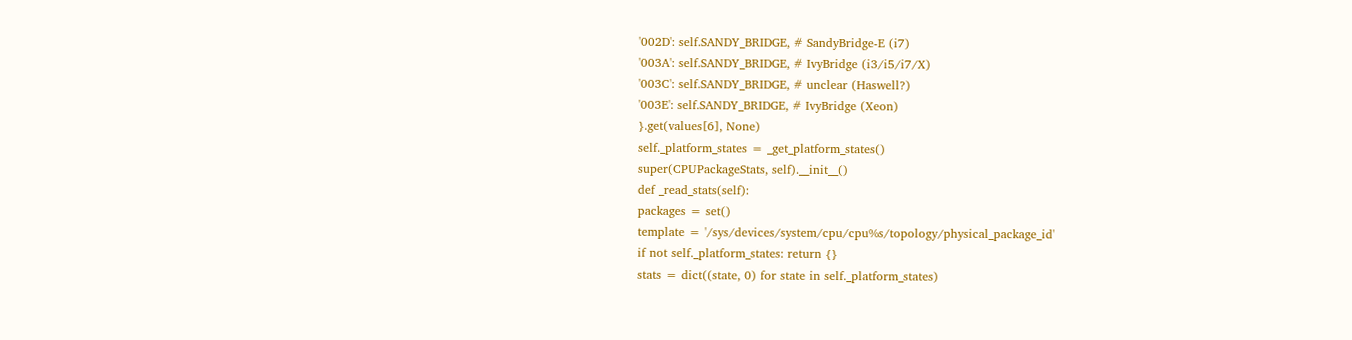'002D': self.SANDY_BRIDGE, # SandyBridge-E (i7)
'003A': self.SANDY_BRIDGE, # IvyBridge (i3/i5/i7/X)
'003C': self.SANDY_BRIDGE, # unclear (Haswell?)
'003E': self.SANDY_BRIDGE, # IvyBridge (Xeon)
}.get(values[6], None)
self._platform_states = _get_platform_states()
super(CPUPackageStats, self).__init__()
def _read_stats(self):
packages = set()
template = '/sys/devices/system/cpu/cpu%s/topology/physical_package_id'
if not self._platform_states: return {}
stats = dict((state, 0) for state in self._platform_states)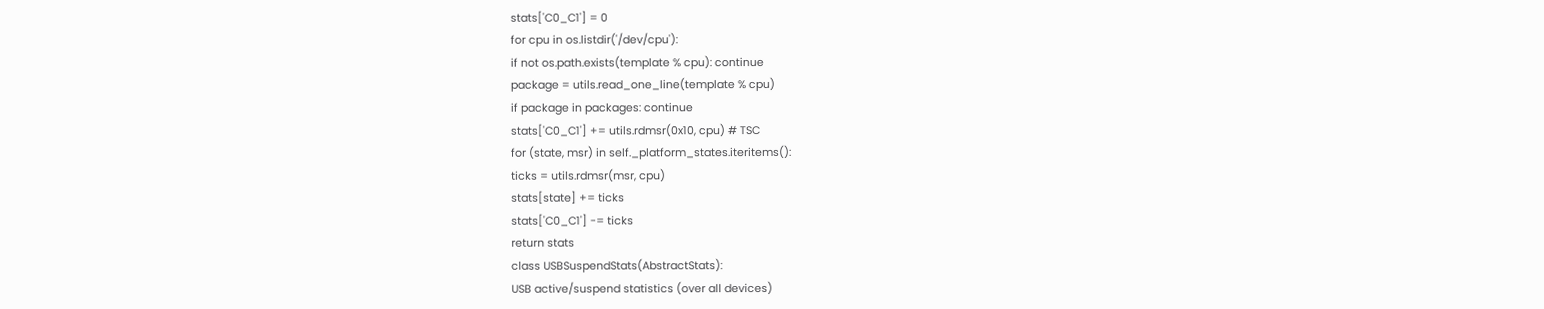stats['C0_C1'] = 0
for cpu in os.listdir('/dev/cpu'):
if not os.path.exists(template % cpu): continue
package = utils.read_one_line(template % cpu)
if package in packages: continue
stats['C0_C1'] += utils.rdmsr(0x10, cpu) # TSC
for (state, msr) in self._platform_states.iteritems():
ticks = utils.rdmsr(msr, cpu)
stats[state] += ticks
stats['C0_C1'] -= ticks
return stats
class USBSuspendStats(AbstractStats):
USB active/suspend statistics (over all devices)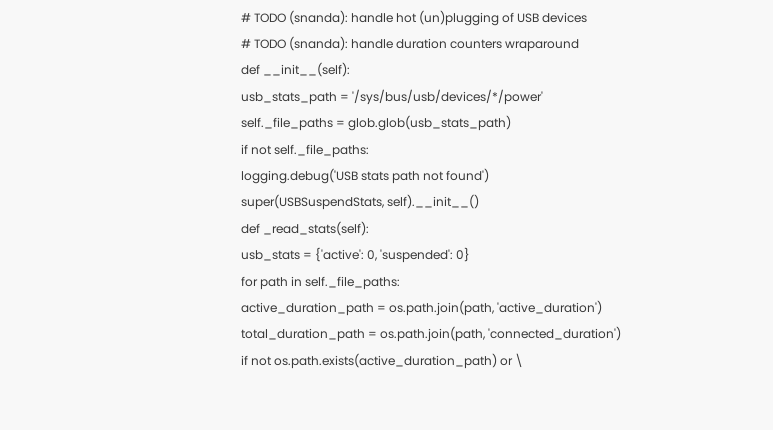# TODO (snanda): handle hot (un)plugging of USB devices
# TODO (snanda): handle duration counters wraparound
def __init__(self):
usb_stats_path = '/sys/bus/usb/devices/*/power'
self._file_paths = glob.glob(usb_stats_path)
if not self._file_paths:
logging.debug('USB stats path not found')
super(USBSuspendStats, self).__init__()
def _read_stats(self):
usb_stats = {'active': 0, 'suspended': 0}
for path in self._file_paths:
active_duration_path = os.path.join(path, 'active_duration')
total_duration_path = os.path.join(path, 'connected_duration')
if not os.path.exists(active_duration_path) or \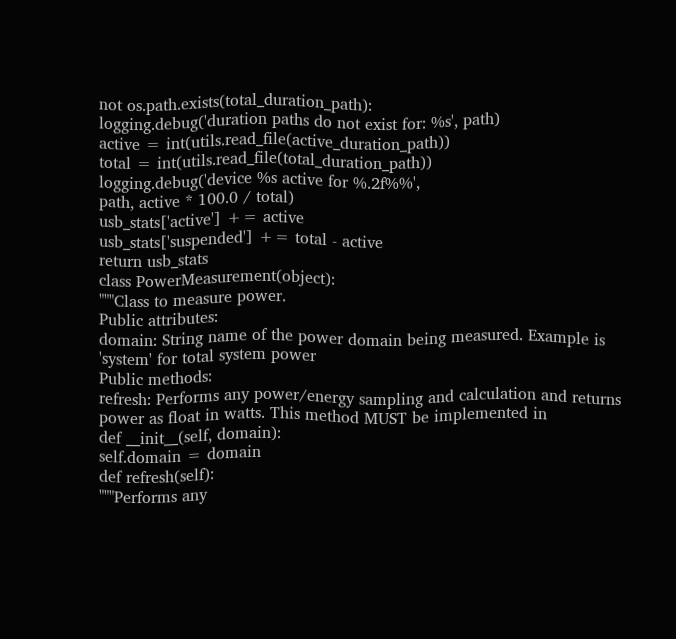not os.path.exists(total_duration_path):
logging.debug('duration paths do not exist for: %s', path)
active = int(utils.read_file(active_duration_path))
total = int(utils.read_file(total_duration_path))
logging.debug('device %s active for %.2f%%',
path, active * 100.0 / total)
usb_stats['active'] += active
usb_stats['suspended'] += total - active
return usb_stats
class PowerMeasurement(object):
"""Class to measure power.
Public attributes:
domain: String name of the power domain being measured. Example is
'system' for total system power
Public methods:
refresh: Performs any power/energy sampling and calculation and returns
power as float in watts. This method MUST be implemented in
def __init__(self, domain):
self.domain = domain
def refresh(self):
"""Performs any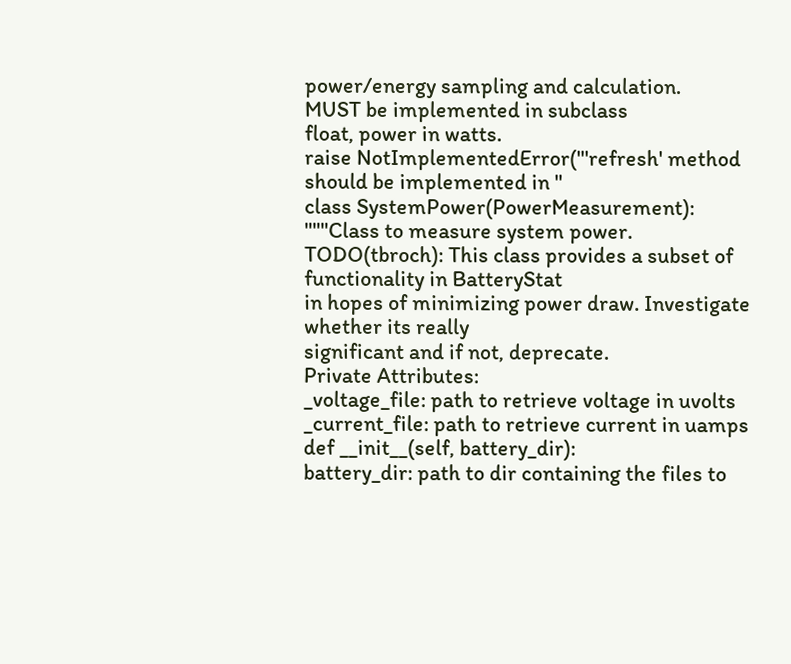power/energy sampling and calculation.
MUST be implemented in subclass
float, power in watts.
raise NotImplementedError("'refresh' method should be implemented in "
class SystemPower(PowerMeasurement):
"""Class to measure system power.
TODO(tbroch): This class provides a subset of functionality in BatteryStat
in hopes of minimizing power draw. Investigate whether its really
significant and if not, deprecate.
Private Attributes:
_voltage_file: path to retrieve voltage in uvolts
_current_file: path to retrieve current in uamps
def __init__(self, battery_dir):
battery_dir: path to dir containing the files to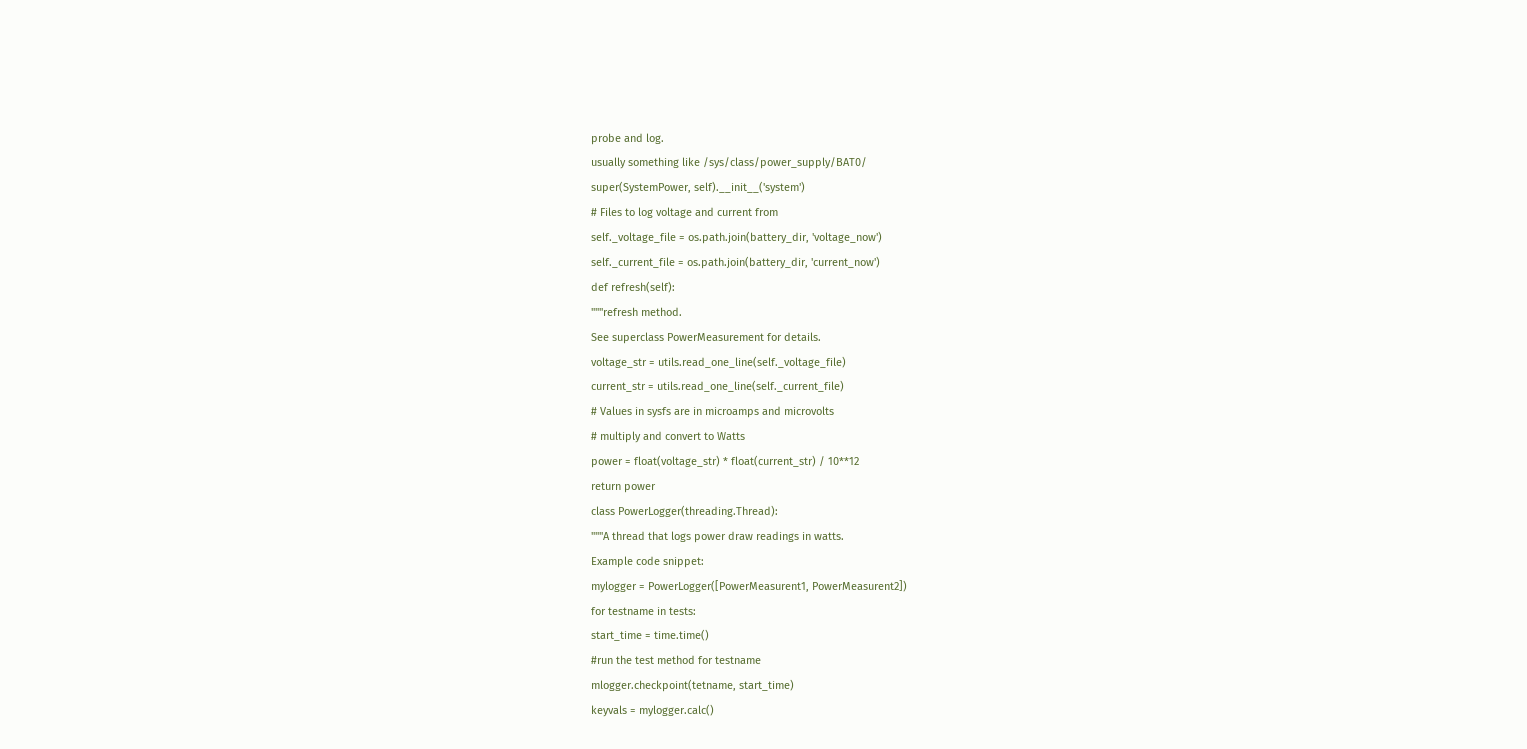probe and log.
usually something like /sys/class/power_supply/BAT0/
super(SystemPower, self).__init__('system')
# Files to log voltage and current from
self._voltage_file = os.path.join(battery_dir, 'voltage_now')
self._current_file = os.path.join(battery_dir, 'current_now')
def refresh(self):
"""refresh method.
See superclass PowerMeasurement for details.
voltage_str = utils.read_one_line(self._voltage_file)
current_str = utils.read_one_line(self._current_file)
# Values in sysfs are in microamps and microvolts
# multiply and convert to Watts
power = float(voltage_str) * float(current_str) / 10**12
return power
class PowerLogger(threading.Thread):
"""A thread that logs power draw readings in watts.
Example code snippet:
mylogger = PowerLogger([PowerMeasurent1, PowerMeasurent2])
for testname in tests:
start_time = time.time()
#run the test method for testname
mlogger.checkpoint(tetname, start_time)
keyvals = mylogger.calc()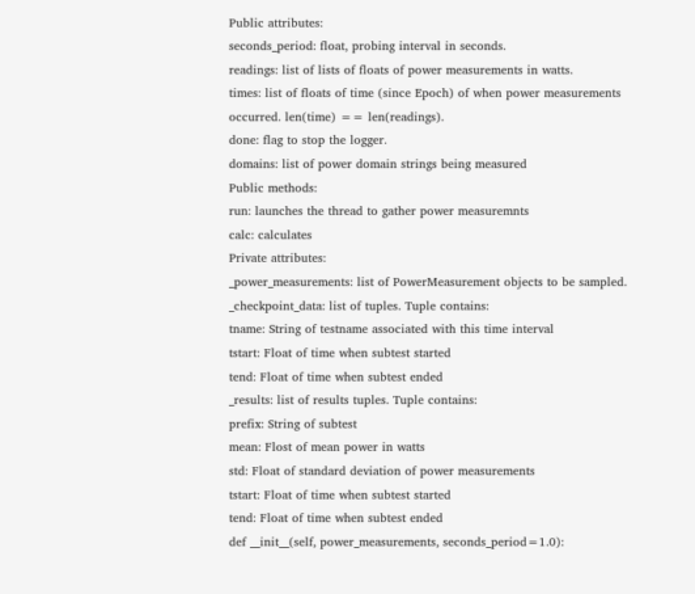Public attributes:
seconds_period: float, probing interval in seconds.
readings: list of lists of floats of power measurements in watts.
times: list of floats of time (since Epoch) of when power measurements
occurred. len(time) == len(readings).
done: flag to stop the logger.
domains: list of power domain strings being measured
Public methods:
run: launches the thread to gather power measuremnts
calc: calculates
Private attributes:
_power_measurements: list of PowerMeasurement objects to be sampled.
_checkpoint_data: list of tuples. Tuple contains:
tname: String of testname associated with this time interval
tstart: Float of time when subtest started
tend: Float of time when subtest ended
_results: list of results tuples. Tuple contains:
prefix: String of subtest
mean: Flost of mean power in watts
std: Float of standard deviation of power measurements
tstart: Float of time when subtest started
tend: Float of time when subtest ended
def __init__(self, power_measurements, seconds_period=1.0):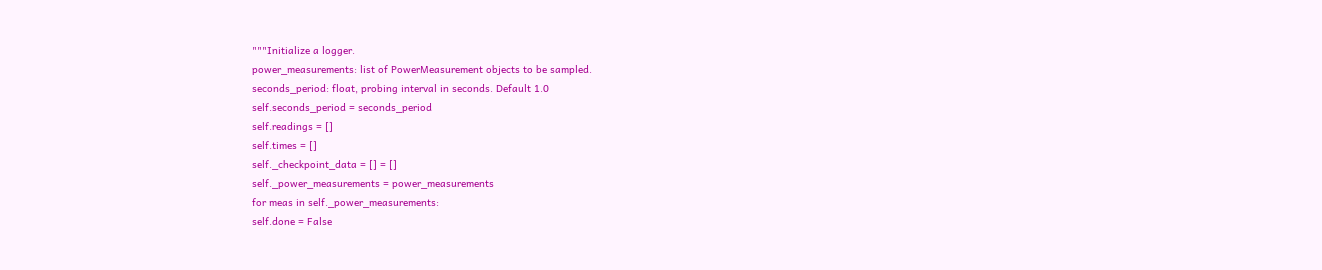"""Initialize a logger.
power_measurements: list of PowerMeasurement objects to be sampled.
seconds_period: float, probing interval in seconds. Default 1.0
self.seconds_period = seconds_period
self.readings = []
self.times = []
self._checkpoint_data = [] = []
self._power_measurements = power_measurements
for meas in self._power_measurements:
self.done = False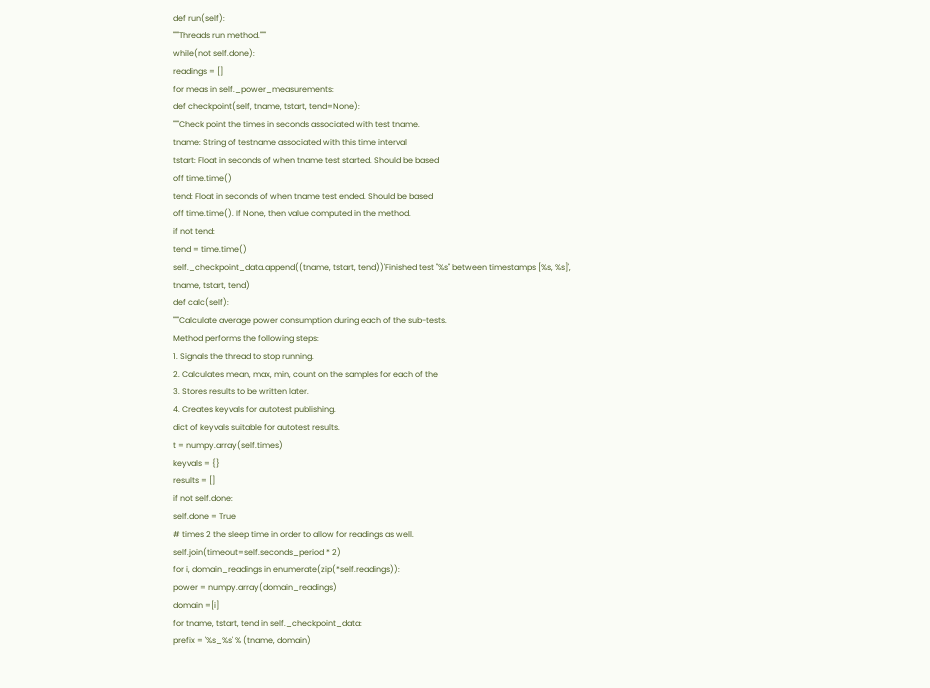def run(self):
"""Threads run method."""
while(not self.done):
readings = []
for meas in self._power_measurements:
def checkpoint(self, tname, tstart, tend=None):
"""Check point the times in seconds associated with test tname.
tname: String of testname associated with this time interval
tstart: Float in seconds of when tname test started. Should be based
off time.time()
tend: Float in seconds of when tname test ended. Should be based
off time.time(). If None, then value computed in the method.
if not tend:
tend = time.time()
self._checkpoint_data.append((tname, tstart, tend))'Finished test "%s" between timestamps [%s, %s]',
tname, tstart, tend)
def calc(self):
"""Calculate average power consumption during each of the sub-tests.
Method performs the following steps:
1. Signals the thread to stop running.
2. Calculates mean, max, min, count on the samples for each of the
3. Stores results to be written later.
4. Creates keyvals for autotest publishing.
dict of keyvals suitable for autotest results.
t = numpy.array(self.times)
keyvals = {}
results = []
if not self.done:
self.done = True
# times 2 the sleep time in order to allow for readings as well.
self.join(timeout=self.seconds_period * 2)
for i, domain_readings in enumerate(zip(*self.readings)):
power = numpy.array(domain_readings)
domain =[i]
for tname, tstart, tend in self._checkpoint_data:
prefix = '%s_%s' % (tname, domain)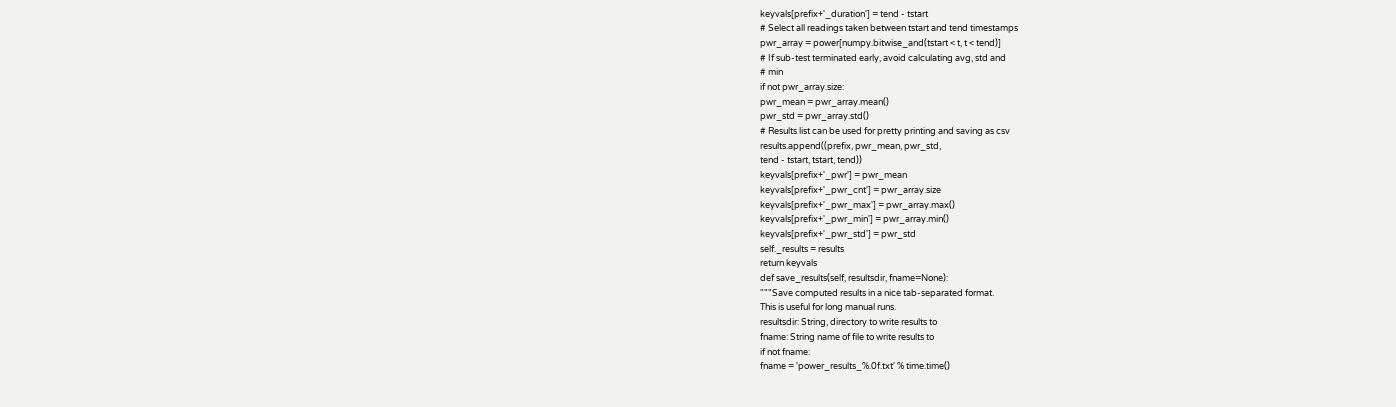keyvals[prefix+'_duration'] = tend - tstart
# Select all readings taken between tstart and tend timestamps
pwr_array = power[numpy.bitwise_and(tstart < t, t < tend)]
# If sub-test terminated early, avoid calculating avg, std and
# min
if not pwr_array.size:
pwr_mean = pwr_array.mean()
pwr_std = pwr_array.std()
# Results list can be used for pretty printing and saving as csv
results.append((prefix, pwr_mean, pwr_std,
tend - tstart, tstart, tend))
keyvals[prefix+'_pwr'] = pwr_mean
keyvals[prefix+'_pwr_cnt'] = pwr_array.size
keyvals[prefix+'_pwr_max'] = pwr_array.max()
keyvals[prefix+'_pwr_min'] = pwr_array.min()
keyvals[prefix+'_pwr_std'] = pwr_std
self._results = results
return keyvals
def save_results(self, resultsdir, fname=None):
"""Save computed results in a nice tab-separated format.
This is useful for long manual runs.
resultsdir: String, directory to write results to
fname: String name of file to write results to
if not fname:
fname = 'power_results_%.0f.txt' % time.time()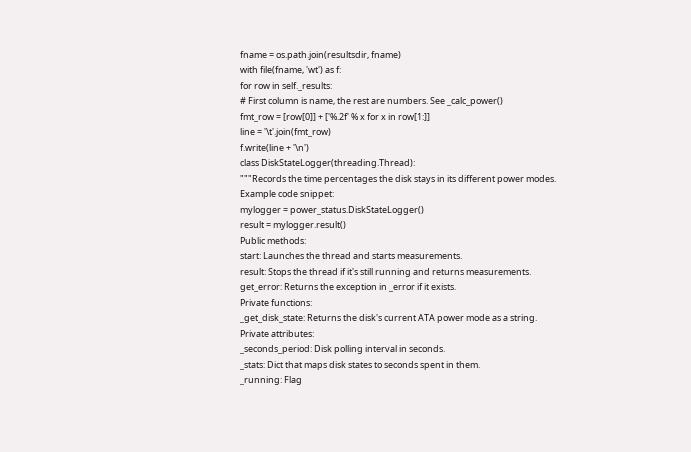fname = os.path.join(resultsdir, fname)
with file(fname, 'wt') as f:
for row in self._results:
# First column is name, the rest are numbers. See _calc_power()
fmt_row = [row[0]] + ['%.2f' % x for x in row[1:]]
line = '\t'.join(fmt_row)
f.write(line + '\n')
class DiskStateLogger(threading.Thread):
"""Records the time percentages the disk stays in its different power modes.
Example code snippet:
mylogger = power_status.DiskStateLogger()
result = mylogger.result()
Public methods:
start: Launches the thread and starts measurements.
result: Stops the thread if it's still running and returns measurements.
get_error: Returns the exception in _error if it exists.
Private functions:
_get_disk_state: Returns the disk's current ATA power mode as a string.
Private attributes:
_seconds_period: Disk polling interval in seconds.
_stats: Dict that maps disk states to seconds spent in them.
_running: Flag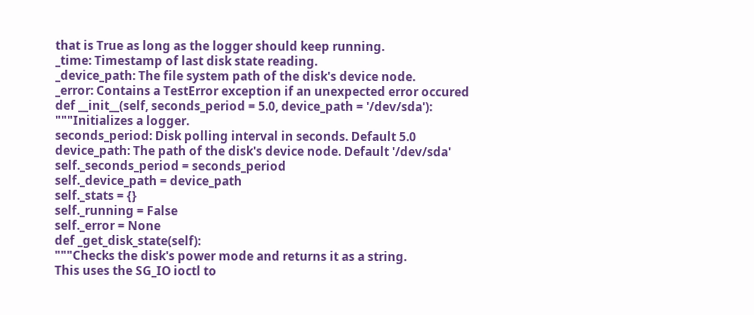that is True as long as the logger should keep running.
_time: Timestamp of last disk state reading.
_device_path: The file system path of the disk's device node.
_error: Contains a TestError exception if an unexpected error occured
def __init__(self, seconds_period = 5.0, device_path = '/dev/sda'):
"""Initializes a logger.
seconds_period: Disk polling interval in seconds. Default 5.0
device_path: The path of the disk's device node. Default '/dev/sda'
self._seconds_period = seconds_period
self._device_path = device_path
self._stats = {}
self._running = False
self._error = None
def _get_disk_state(self):
"""Checks the disk's power mode and returns it as a string.
This uses the SG_IO ioctl to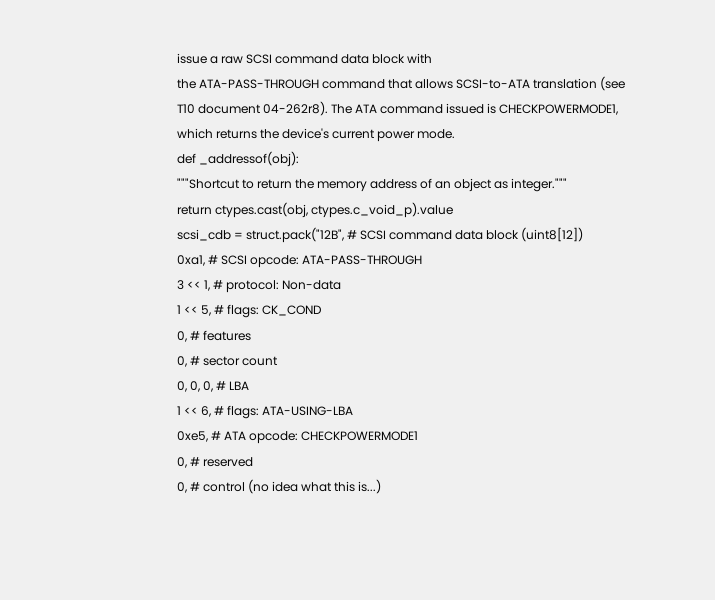issue a raw SCSI command data block with
the ATA-PASS-THROUGH command that allows SCSI-to-ATA translation (see
T10 document 04-262r8). The ATA command issued is CHECKPOWERMODE1,
which returns the device's current power mode.
def _addressof(obj):
"""Shortcut to return the memory address of an object as integer."""
return ctypes.cast(obj, ctypes.c_void_p).value
scsi_cdb = struct.pack("12B", # SCSI command data block (uint8[12])
0xa1, # SCSI opcode: ATA-PASS-THROUGH
3 << 1, # protocol: Non-data
1 << 5, # flags: CK_COND
0, # features
0, # sector count
0, 0, 0, # LBA
1 << 6, # flags: ATA-USING-LBA
0xe5, # ATA opcode: CHECKPOWERMODE1
0, # reserved
0, # control (no idea what this is...)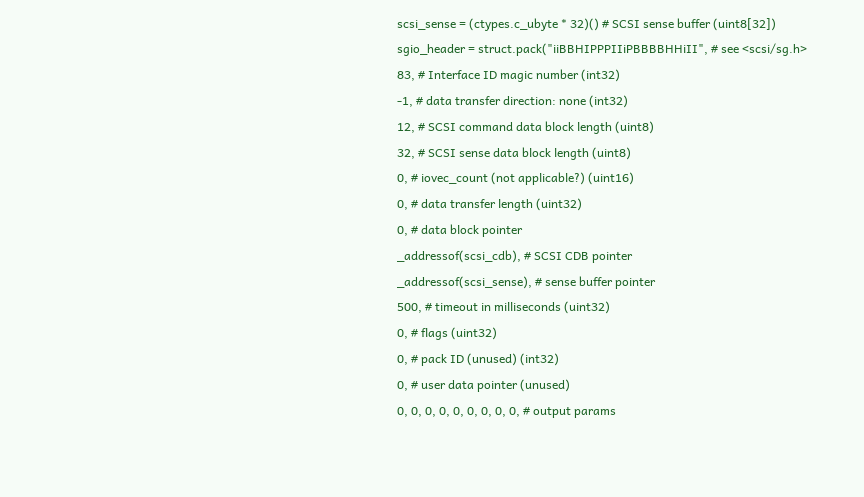scsi_sense = (ctypes.c_ubyte * 32)() # SCSI sense buffer (uint8[32])
sgio_header = struct.pack("iiBBHIPPPIIiPBBBBHHiII", # see <scsi/sg.h>
83, # Interface ID magic number (int32)
-1, # data transfer direction: none (int32)
12, # SCSI command data block length (uint8)
32, # SCSI sense data block length (uint8)
0, # iovec_count (not applicable?) (uint16)
0, # data transfer length (uint32)
0, # data block pointer
_addressof(scsi_cdb), # SCSI CDB pointer
_addressof(scsi_sense), # sense buffer pointer
500, # timeout in milliseconds (uint32)
0, # flags (uint32)
0, # pack ID (unused) (int32)
0, # user data pointer (unused)
0, 0, 0, 0, 0, 0, 0, 0, 0, # output params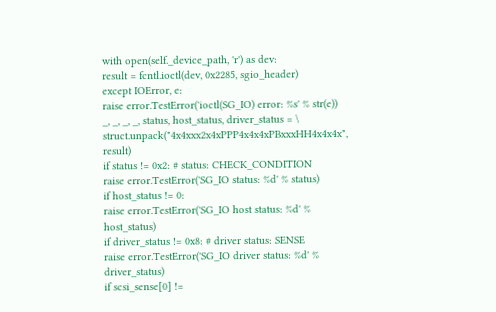with open(self._device_path, 'r') as dev:
result = fcntl.ioctl(dev, 0x2285, sgio_header)
except IOError, e:
raise error.TestError('ioctl(SG_IO) error: %s' % str(e))
_, _, _, _, status, host_status, driver_status = \
struct.unpack("4x4xxx2x4xPPP4x4x4xPBxxxHH4x4x4x", result)
if status != 0x2: # status: CHECK_CONDITION
raise error.TestError('SG_IO status: %d' % status)
if host_status != 0:
raise error.TestError('SG_IO host status: %d' % host_status)
if driver_status != 0x8: # driver status: SENSE
raise error.TestError('SG_IO driver status: %d' % driver_status)
if scsi_sense[0] !=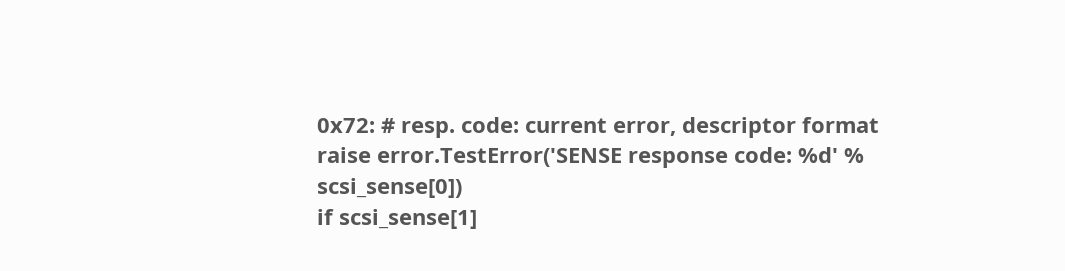0x72: # resp. code: current error, descriptor format
raise error.TestError('SENSE response code: %d' % scsi_sense[0])
if scsi_sense[1]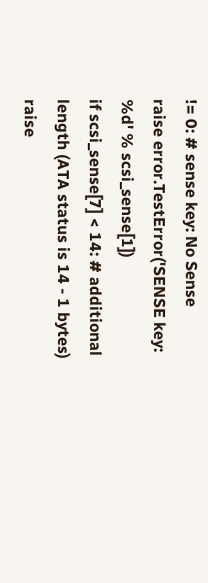!= 0: # sense key: No Sense
raise error.TestError('SENSE key: %d' % scsi_sense[1])
if scsi_sense[7] < 14: # additional length (ATA status is 14 - 1 bytes)
raise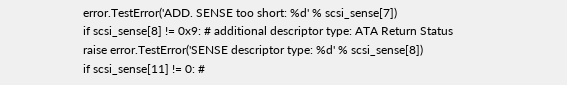error.TestError('ADD. SENSE too short: %d' % scsi_sense[7])
if scsi_sense[8] != 0x9: # additional descriptor type: ATA Return Status
raise error.TestError('SENSE descriptor type: %d' % scsi_sense[8])
if scsi_sense[11] != 0: #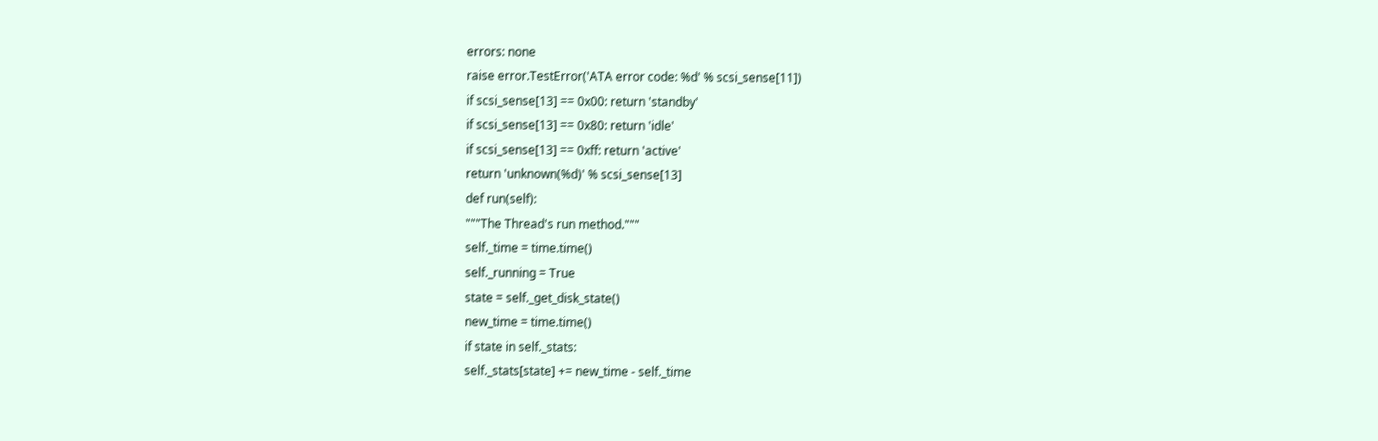errors: none
raise error.TestError('ATA error code: %d' % scsi_sense[11])
if scsi_sense[13] == 0x00: return 'standby'
if scsi_sense[13] == 0x80: return 'idle'
if scsi_sense[13] == 0xff: return 'active'
return 'unknown(%d)' % scsi_sense[13]
def run(self):
"""The Thread's run method."""
self._time = time.time()
self._running = True
state = self._get_disk_state()
new_time = time.time()
if state in self._stats:
self._stats[state] += new_time - self._time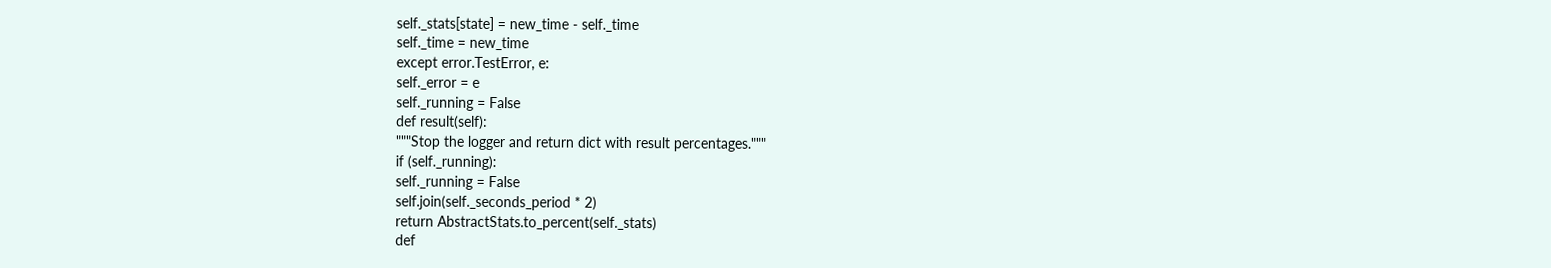self._stats[state] = new_time - self._time
self._time = new_time
except error.TestError, e:
self._error = e
self._running = False
def result(self):
"""Stop the logger and return dict with result percentages."""
if (self._running):
self._running = False
self.join(self._seconds_period * 2)
return AbstractStats.to_percent(self._stats)
def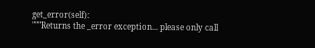get_error(self):
"""Returns the _error exception... please only call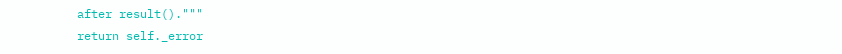after result()."""
return self._error